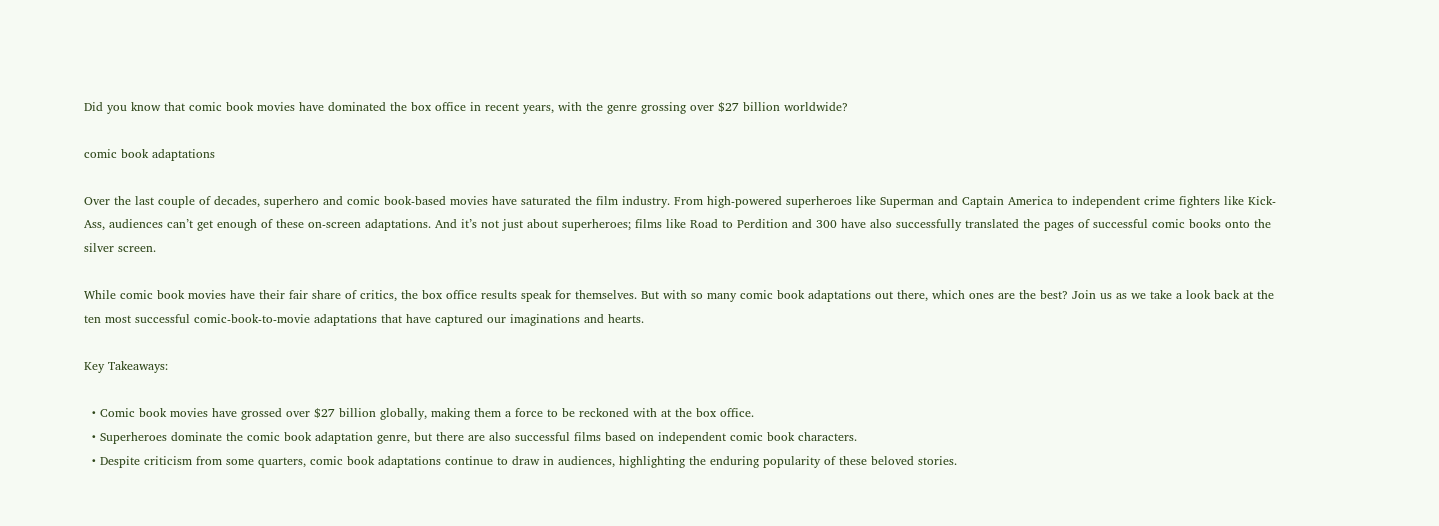Did you know that comic book movies have dominated the box office in recent years, with the genre grossing over $27 billion worldwide?

comic book adaptations

Over the last couple of decades, superhero and comic book-based movies have saturated the film industry. From high-powered superheroes like Superman and Captain America to independent crime fighters like Kick-Ass, audiences can’t get enough of these on-screen adaptations. And it’s not just about superheroes; films like Road to Perdition and 300 have also successfully translated the pages of successful comic books onto the silver screen.

While comic book movies have their fair share of critics, the box office results speak for themselves. But with so many comic book adaptations out there, which ones are the best? Join us as we take a look back at the ten most successful comic-book-to-movie adaptations that have captured our imaginations and hearts.

Key Takeaways:

  • Comic book movies have grossed over $27 billion globally, making them a force to be reckoned with at the box office.
  • Superheroes dominate the comic book adaptation genre, but there are also successful films based on independent comic book characters.
  • Despite criticism from some quarters, comic book adaptations continue to draw in audiences, highlighting the enduring popularity of these beloved stories.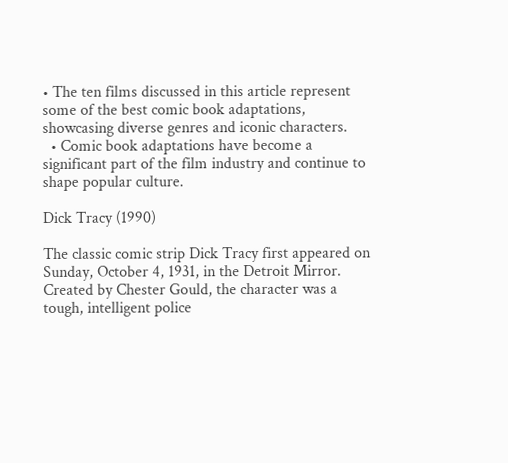• The ten films discussed in this article represent some of the best comic book adaptations, showcasing diverse genres and iconic characters.
  • Comic book adaptations have become a significant part of the film industry and continue to shape popular culture.

Dick Tracy (1990)

The classic comic strip Dick Tracy first appeared on Sunday, October 4, 1931, in the Detroit Mirror. Created by Chester Gould, the character was a tough, intelligent police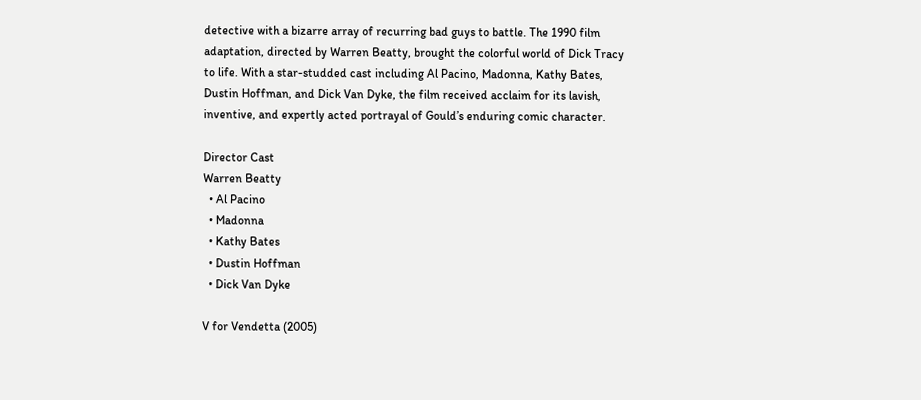detective with a bizarre array of recurring bad guys to battle. The 1990 film adaptation, directed by Warren Beatty, brought the colorful world of Dick Tracy to life. With a star-studded cast including Al Pacino, Madonna, Kathy Bates, Dustin Hoffman, and Dick Van Dyke, the film received acclaim for its lavish, inventive, and expertly acted portrayal of Gould’s enduring comic character.

Director Cast
Warren Beatty
  • Al Pacino
  • Madonna
  • Kathy Bates
  • Dustin Hoffman
  • Dick Van Dyke

V for Vendetta (2005)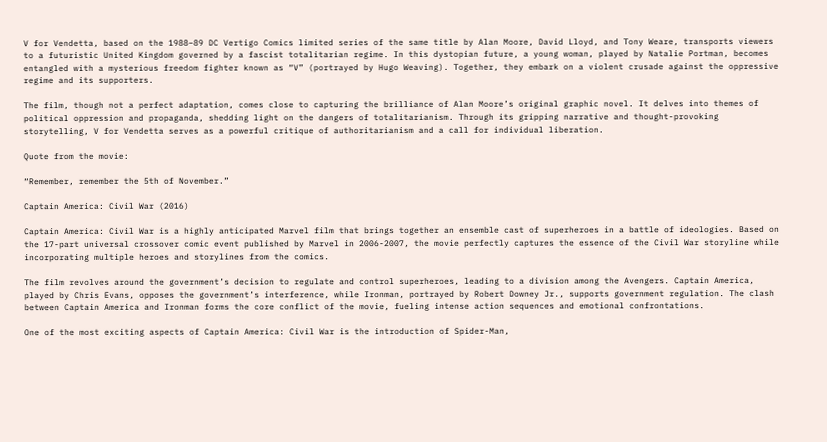V for Vendetta, based on the 1988–89 DC Vertigo Comics limited series of the same title by Alan Moore, David Lloyd, and Tony Weare, transports viewers to a futuristic United Kingdom governed by a fascist totalitarian regime. In this dystopian future, a young woman, played by Natalie Portman, becomes entangled with a mysterious freedom fighter known as “V” (portrayed by Hugo Weaving). Together, they embark on a violent crusade against the oppressive regime and its supporters.

The film, though not a perfect adaptation, comes close to capturing the brilliance of Alan Moore’s original graphic novel. It delves into themes of political oppression and propaganda, shedding light on the dangers of totalitarianism. Through its gripping narrative and thought-provoking storytelling, V for Vendetta serves as a powerful critique of authoritarianism and a call for individual liberation.

Quote from the movie:

“Remember, remember the 5th of November.”

Captain America: Civil War (2016)

Captain America: Civil War is a highly anticipated Marvel film that brings together an ensemble cast of superheroes in a battle of ideologies. Based on the 17-part universal crossover comic event published by Marvel in 2006-2007, the movie perfectly captures the essence of the Civil War storyline while incorporating multiple heroes and storylines from the comics.

The film revolves around the government’s decision to regulate and control superheroes, leading to a division among the Avengers. Captain America, played by Chris Evans, opposes the government’s interference, while Ironman, portrayed by Robert Downey Jr., supports government regulation. The clash between Captain America and Ironman forms the core conflict of the movie, fueling intense action sequences and emotional confrontations.

One of the most exciting aspects of Captain America: Civil War is the introduction of Spider-Man,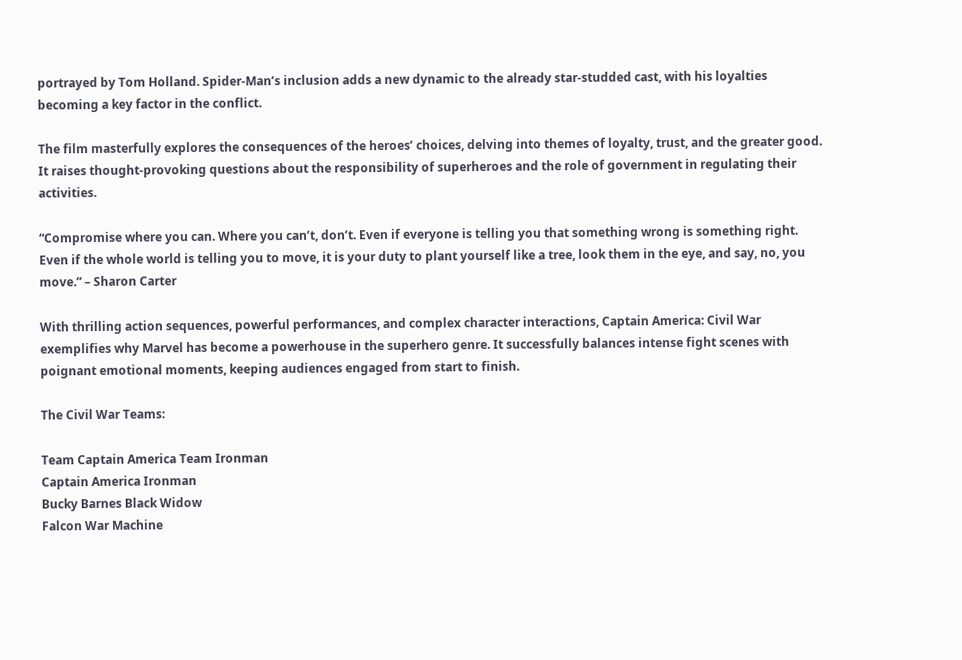portrayed by Tom Holland. Spider-Man’s inclusion adds a new dynamic to the already star-studded cast, with his loyalties becoming a key factor in the conflict.

The film masterfully explores the consequences of the heroes’ choices, delving into themes of loyalty, trust, and the greater good. It raises thought-provoking questions about the responsibility of superheroes and the role of government in regulating their activities.

“Compromise where you can. Where you can’t, don’t. Even if everyone is telling you that something wrong is something right. Even if the whole world is telling you to move, it is your duty to plant yourself like a tree, look them in the eye, and say, no, you move.” – Sharon Carter

With thrilling action sequences, powerful performances, and complex character interactions, Captain America: Civil War exemplifies why Marvel has become a powerhouse in the superhero genre. It successfully balances intense fight scenes with poignant emotional moments, keeping audiences engaged from start to finish.

The Civil War Teams:

Team Captain America Team Ironman
Captain America Ironman
Bucky Barnes Black Widow
Falcon War Machine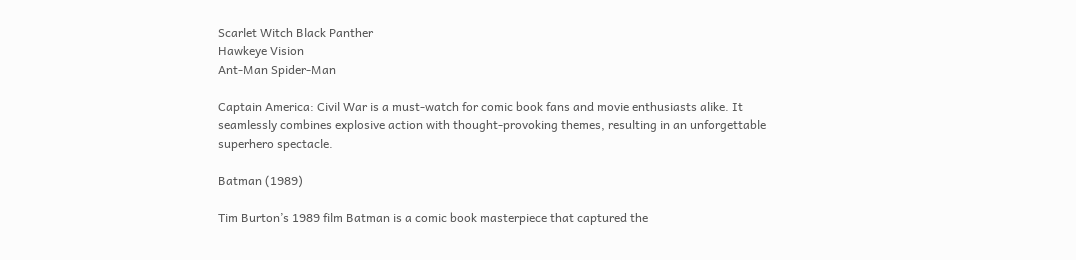Scarlet Witch Black Panther
Hawkeye Vision
Ant-Man Spider-Man

Captain America: Civil War is a must-watch for comic book fans and movie enthusiasts alike. It seamlessly combines explosive action with thought-provoking themes, resulting in an unforgettable superhero spectacle.

Batman (1989)

Tim Burton’s 1989 film Batman is a comic book masterpiece that captured the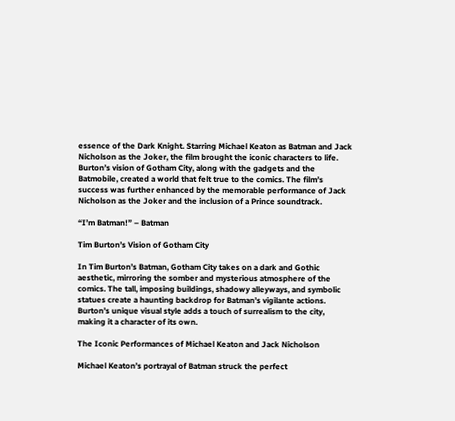essence of the Dark Knight. Starring Michael Keaton as Batman and Jack Nicholson as the Joker, the film brought the iconic characters to life. Burton’s vision of Gotham City, along with the gadgets and the Batmobile, created a world that felt true to the comics. The film’s success was further enhanced by the memorable performance of Jack Nicholson as the Joker and the inclusion of a Prince soundtrack.

“I’m Batman!” – Batman

Tim Burton’s Vision of Gotham City

In Tim Burton’s Batman, Gotham City takes on a dark and Gothic aesthetic, mirroring the somber and mysterious atmosphere of the comics. The tall, imposing buildings, shadowy alleyways, and symbolic statues create a haunting backdrop for Batman’s vigilante actions. Burton’s unique visual style adds a touch of surrealism to the city, making it a character of its own.

The Iconic Performances of Michael Keaton and Jack Nicholson

Michael Keaton’s portrayal of Batman struck the perfect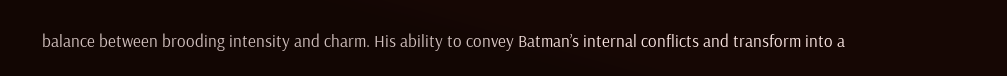balance between brooding intensity and charm. His ability to convey Batman’s internal conflicts and transform into a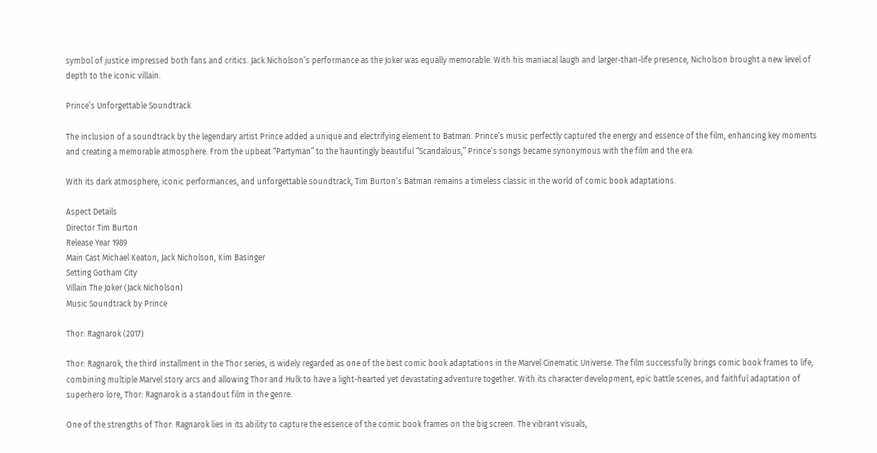symbol of justice impressed both fans and critics. Jack Nicholson’s performance as the Joker was equally memorable. With his maniacal laugh and larger-than-life presence, Nicholson brought a new level of depth to the iconic villain.

Prince’s Unforgettable Soundtrack

The inclusion of a soundtrack by the legendary artist Prince added a unique and electrifying element to Batman. Prince’s music perfectly captured the energy and essence of the film, enhancing key moments and creating a memorable atmosphere. From the upbeat “Partyman” to the hauntingly beautiful “Scandalous,” Prince’s songs became synonymous with the film and the era.

With its dark atmosphere, iconic performances, and unforgettable soundtrack, Tim Burton’s Batman remains a timeless classic in the world of comic book adaptations.

Aspect Details
Director Tim Burton
Release Year 1989
Main Cast Michael Keaton, Jack Nicholson, Kim Basinger
Setting Gotham City
Villain The Joker (Jack Nicholson)
Music Soundtrack by Prince

Thor: Ragnarok (2017)

Thor: Ragnarok, the third installment in the Thor series, is widely regarded as one of the best comic book adaptations in the Marvel Cinematic Universe. The film successfully brings comic book frames to life, combining multiple Marvel story arcs and allowing Thor and Hulk to have a light-hearted yet devastating adventure together. With its character development, epic battle scenes, and faithful adaptation of superhero lore, Thor: Ragnarok is a standout film in the genre.

One of the strengths of Thor: Ragnarok lies in its ability to capture the essence of the comic book frames on the big screen. The vibrant visuals,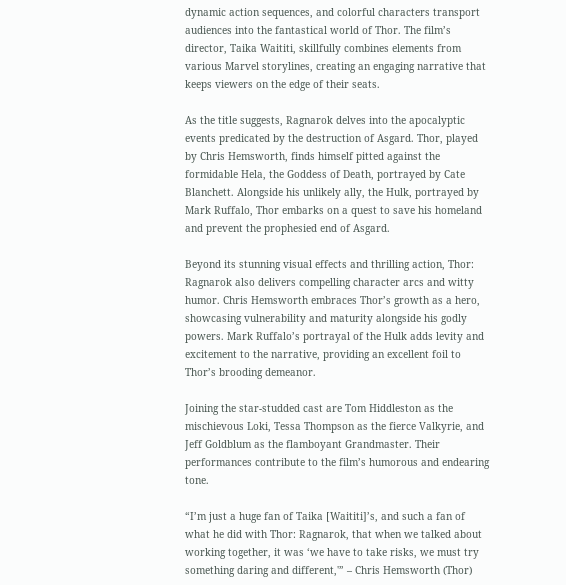dynamic action sequences, and colorful characters transport audiences into the fantastical world of Thor. The film’s director, Taika Waititi, skillfully combines elements from various Marvel storylines, creating an engaging narrative that keeps viewers on the edge of their seats.

As the title suggests, Ragnarok delves into the apocalyptic events predicated by the destruction of Asgard. Thor, played by Chris Hemsworth, finds himself pitted against the formidable Hela, the Goddess of Death, portrayed by Cate Blanchett. Alongside his unlikely ally, the Hulk, portrayed by Mark Ruffalo, Thor embarks on a quest to save his homeland and prevent the prophesied end of Asgard.

Beyond its stunning visual effects and thrilling action, Thor: Ragnarok also delivers compelling character arcs and witty humor. Chris Hemsworth embraces Thor’s growth as a hero, showcasing vulnerability and maturity alongside his godly powers. Mark Ruffalo’s portrayal of the Hulk adds levity and excitement to the narrative, providing an excellent foil to Thor’s brooding demeanor.

Joining the star-studded cast are Tom Hiddleston as the mischievous Loki, Tessa Thompson as the fierce Valkyrie, and Jeff Goldblum as the flamboyant Grandmaster. Their performances contribute to the film’s humorous and endearing tone.

“I’m just a huge fan of Taika [Waititi]’s, and such a fan of what he did with Thor: Ragnarok, that when we talked about working together, it was ‘we have to take risks, we must try something daring and different,'” – Chris Hemsworth (Thor)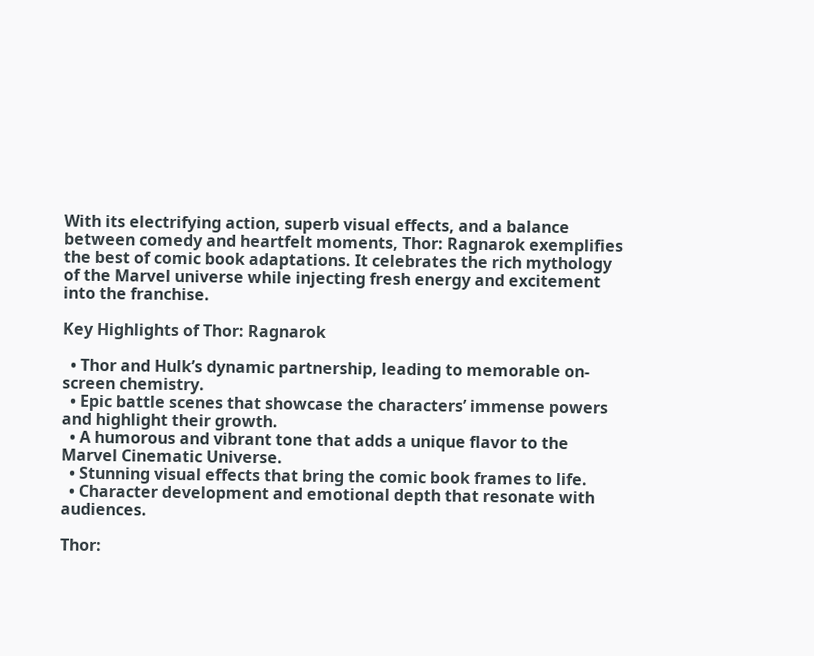With its electrifying action, superb visual effects, and a balance between comedy and heartfelt moments, Thor: Ragnarok exemplifies the best of comic book adaptations. It celebrates the rich mythology of the Marvel universe while injecting fresh energy and excitement into the franchise.

Key Highlights of Thor: Ragnarok

  • Thor and Hulk’s dynamic partnership, leading to memorable on-screen chemistry.
  • Epic battle scenes that showcase the characters’ immense powers and highlight their growth.
  • A humorous and vibrant tone that adds a unique flavor to the Marvel Cinematic Universe.
  • Stunning visual effects that bring the comic book frames to life.
  • Character development and emotional depth that resonate with audiences.

Thor: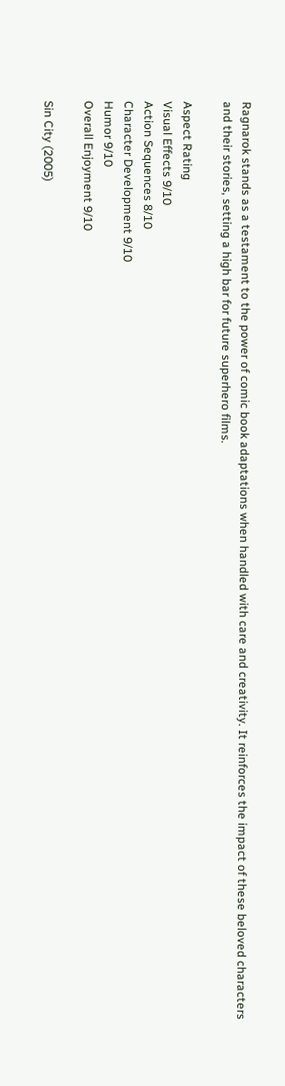Ragnarok stands as a testament to the power of comic book adaptations when handled with care and creativity. It reinforces the impact of these beloved characters and their stories, setting a high bar for future superhero films.

Aspect Rating
Visual Effects 9/10
Action Sequences 8/10
Character Development 9/10
Humor 9/10
Overall Enjoyment 9/10

Sin City (2005)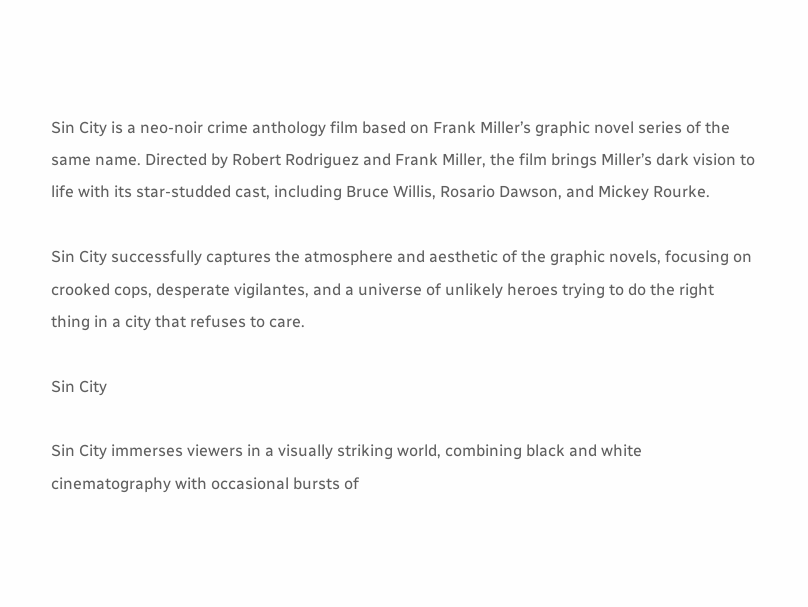Sin City is a neo-noir crime anthology film based on Frank Miller’s graphic novel series of the same name. Directed by Robert Rodriguez and Frank Miller, the film brings Miller’s dark vision to life with its star-studded cast, including Bruce Willis, Rosario Dawson, and Mickey Rourke.

Sin City successfully captures the atmosphere and aesthetic of the graphic novels, focusing on crooked cops, desperate vigilantes, and a universe of unlikely heroes trying to do the right thing in a city that refuses to care.

Sin City

Sin City immerses viewers in a visually striking world, combining black and white cinematography with occasional bursts of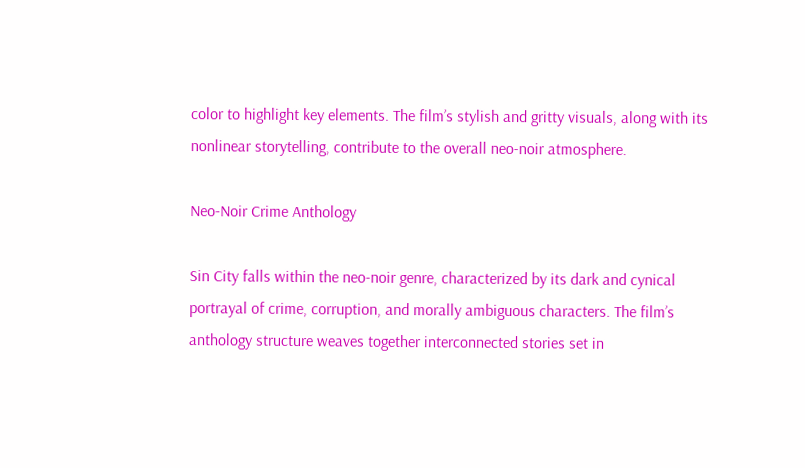color to highlight key elements. The film’s stylish and gritty visuals, along with its nonlinear storytelling, contribute to the overall neo-noir atmosphere.

Neo-Noir Crime Anthology

Sin City falls within the neo-noir genre, characterized by its dark and cynical portrayal of crime, corruption, and morally ambiguous characters. The film’s anthology structure weaves together interconnected stories set in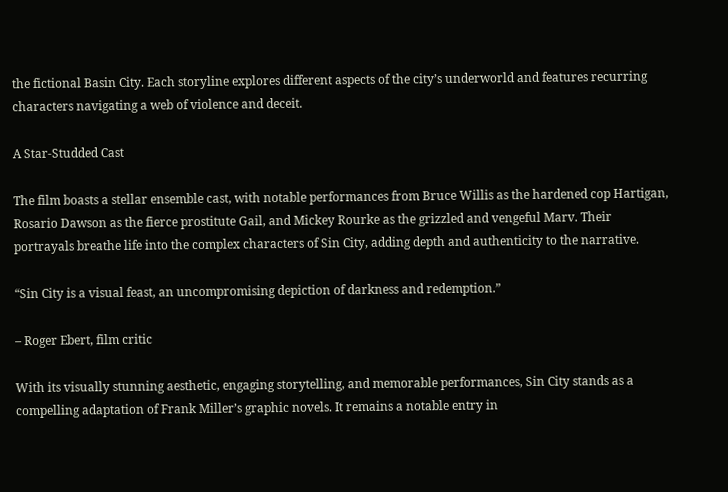the fictional Basin City. Each storyline explores different aspects of the city’s underworld and features recurring characters navigating a web of violence and deceit.

A Star-Studded Cast

The film boasts a stellar ensemble cast, with notable performances from Bruce Willis as the hardened cop Hartigan, Rosario Dawson as the fierce prostitute Gail, and Mickey Rourke as the grizzled and vengeful Marv. Their portrayals breathe life into the complex characters of Sin City, adding depth and authenticity to the narrative.

“Sin City is a visual feast, an uncompromising depiction of darkness and redemption.”

– Roger Ebert, film critic

With its visually stunning aesthetic, engaging storytelling, and memorable performances, Sin City stands as a compelling adaptation of Frank Miller’s graphic novels. It remains a notable entry in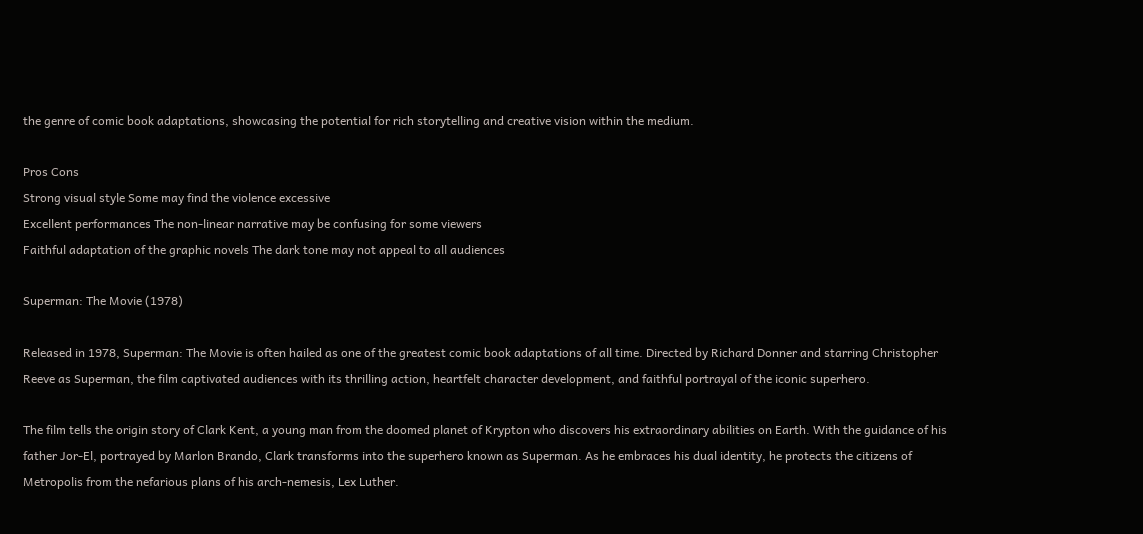the genre of comic book adaptations, showcasing the potential for rich storytelling and creative vision within the medium.

Pros Cons
Strong visual style Some may find the violence excessive
Excellent performances The non-linear narrative may be confusing for some viewers
Faithful adaptation of the graphic novels The dark tone may not appeal to all audiences

Superman: The Movie (1978)

Released in 1978, Superman: The Movie is often hailed as one of the greatest comic book adaptations of all time. Directed by Richard Donner and starring Christopher Reeve as Superman, the film captivated audiences with its thrilling action, heartfelt character development, and faithful portrayal of the iconic superhero.

The film tells the origin story of Clark Kent, a young man from the doomed planet of Krypton who discovers his extraordinary abilities on Earth. With the guidance of his father Jor-El, portrayed by Marlon Brando, Clark transforms into the superhero known as Superman. As he embraces his dual identity, he protects the citizens of Metropolis from the nefarious plans of his arch-nemesis, Lex Luther.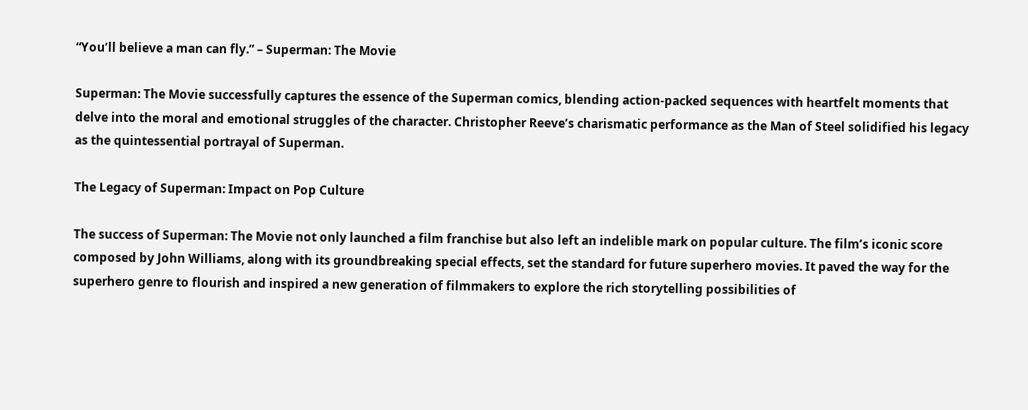“You’ll believe a man can fly.” – Superman: The Movie

Superman: The Movie successfully captures the essence of the Superman comics, blending action-packed sequences with heartfelt moments that delve into the moral and emotional struggles of the character. Christopher Reeve’s charismatic performance as the Man of Steel solidified his legacy as the quintessential portrayal of Superman.

The Legacy of Superman: Impact on Pop Culture

The success of Superman: The Movie not only launched a film franchise but also left an indelible mark on popular culture. The film’s iconic score composed by John Williams, along with its groundbreaking special effects, set the standard for future superhero movies. It paved the way for the superhero genre to flourish and inspired a new generation of filmmakers to explore the rich storytelling possibilities of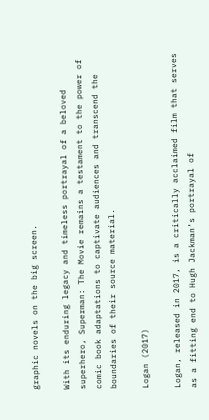graphic novels on the big screen.

With its enduring legacy and timeless portrayal of a beloved superhero, Superman: The Movie remains a testament to the power of comic book adaptations to captivate audiences and transcend the boundaries of their source material.

Logan (2017)

Logan, released in 2017, is a critically acclaimed film that serves as a fitting end to Hugh Jackman’s portrayal of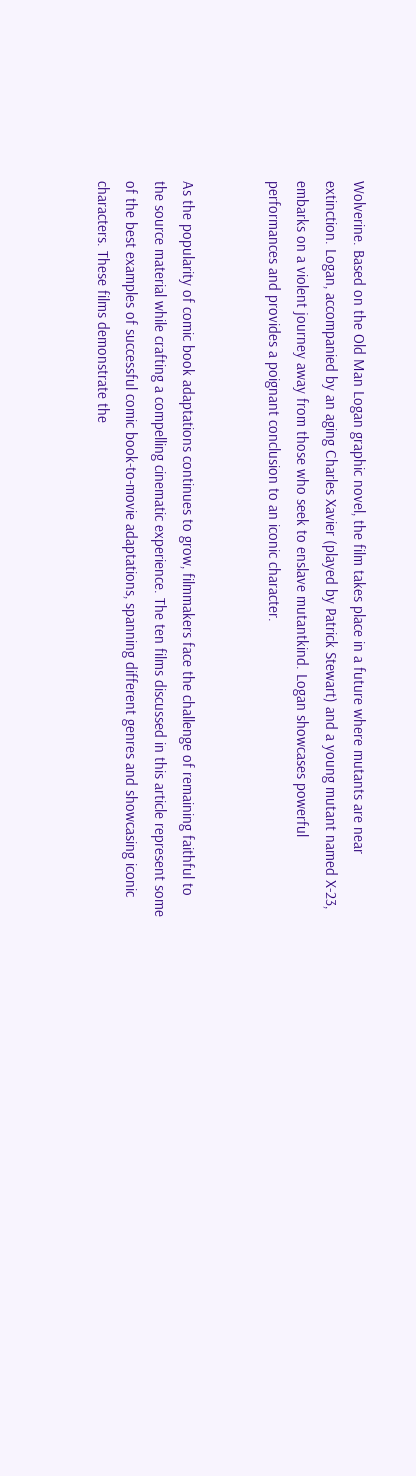Wolverine. Based on the Old Man Logan graphic novel, the film takes place in a future where mutants are near extinction. Logan, accompanied by an aging Charles Xavier (played by Patrick Stewart) and a young mutant named X-23, embarks on a violent journey away from those who seek to enslave mutantkind. Logan showcases powerful performances and provides a poignant conclusion to an iconic character.


As the popularity of comic book adaptations continues to grow, filmmakers face the challenge of remaining faithful to the source material while crafting a compelling cinematic experience. The ten films discussed in this article represent some of the best examples of successful comic book-to-movie adaptations, spanning different genres and showcasing iconic characters. These films demonstrate the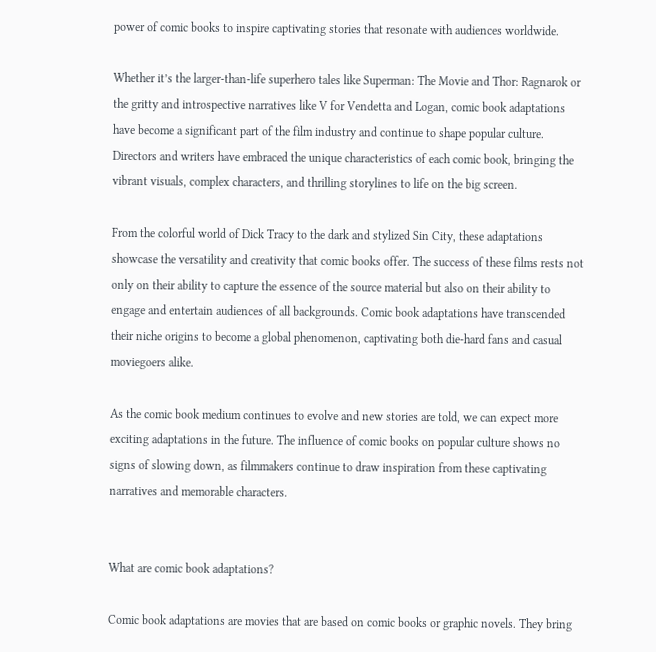power of comic books to inspire captivating stories that resonate with audiences worldwide.

Whether it’s the larger-than-life superhero tales like Superman: The Movie and Thor: Ragnarok or the gritty and introspective narratives like V for Vendetta and Logan, comic book adaptations have become a significant part of the film industry and continue to shape popular culture. Directors and writers have embraced the unique characteristics of each comic book, bringing the vibrant visuals, complex characters, and thrilling storylines to life on the big screen.

From the colorful world of Dick Tracy to the dark and stylized Sin City, these adaptations showcase the versatility and creativity that comic books offer. The success of these films rests not only on their ability to capture the essence of the source material but also on their ability to engage and entertain audiences of all backgrounds. Comic book adaptations have transcended their niche origins to become a global phenomenon, captivating both die-hard fans and casual moviegoers alike.

As the comic book medium continues to evolve and new stories are told, we can expect more exciting adaptations in the future. The influence of comic books on popular culture shows no signs of slowing down, as filmmakers continue to draw inspiration from these captivating narratives and memorable characters.


What are comic book adaptations?

Comic book adaptations are movies that are based on comic books or graphic novels. They bring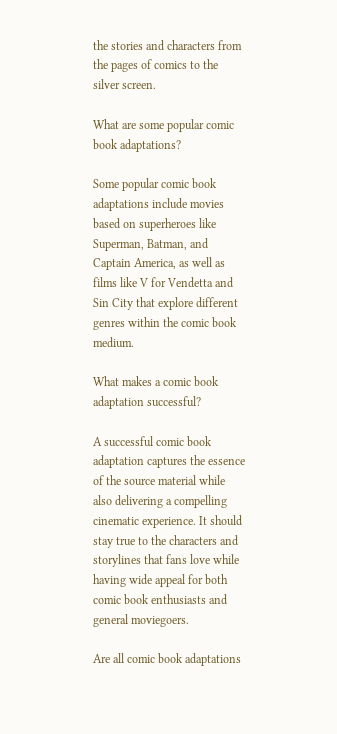the stories and characters from the pages of comics to the silver screen.

What are some popular comic book adaptations?

Some popular comic book adaptations include movies based on superheroes like Superman, Batman, and Captain America, as well as films like V for Vendetta and Sin City that explore different genres within the comic book medium.

What makes a comic book adaptation successful?

A successful comic book adaptation captures the essence of the source material while also delivering a compelling cinematic experience. It should stay true to the characters and storylines that fans love while having wide appeal for both comic book enthusiasts and general moviegoers.

Are all comic book adaptations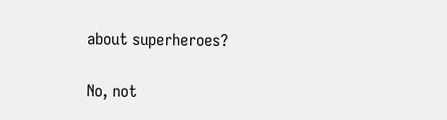about superheroes?

No, not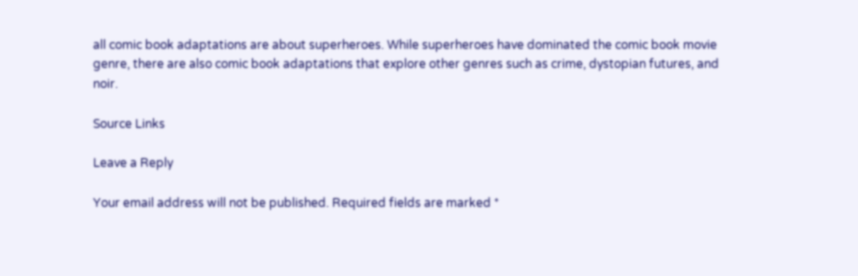all comic book adaptations are about superheroes. While superheroes have dominated the comic book movie genre, there are also comic book adaptations that explore other genres such as crime, dystopian futures, and noir.

Source Links

Leave a Reply

Your email address will not be published. Required fields are marked *